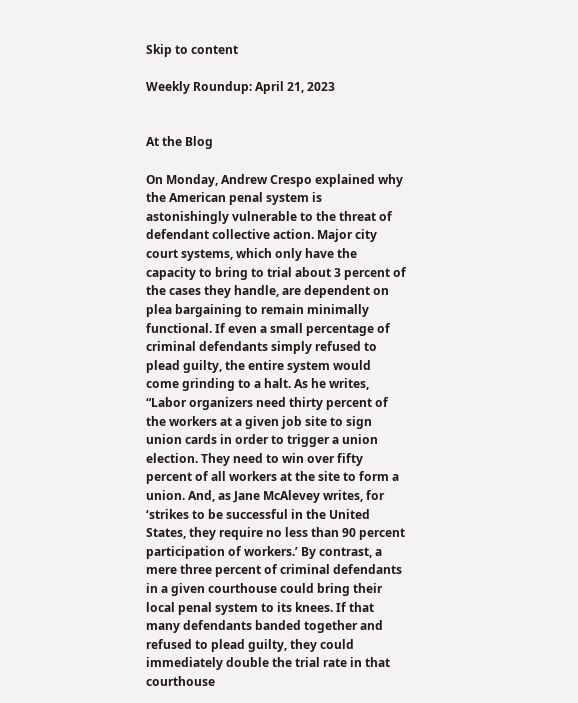Skip to content

Weekly Roundup: April 21, 2023


At the Blog

On Monday, Andrew Crespo explained why the American penal system is astonishingly vulnerable to the threat of defendant collective action. Major city court systems, which only have the capacity to bring to trial about 3 percent of the cases they handle, are dependent on plea bargaining to remain minimally functional. If even a small percentage of criminal defendants simply refused to plead guilty, the entire system would come grinding to a halt. As he writes, “Labor organizers need thirty percent of the workers at a given job site to sign union cards in order to trigger a union election. They need to win over fifty percent of all workers at the site to form a union. And, as Jane McAlevey writes, for ‘strikes to be successful in the United States, they require no less than 90 percent participation of workers.’ By contrast, a mere three percent of criminal defendants in a given courthouse could bring their local penal system to its knees. If that many defendants banded together and refused to plead guilty, they could immediately double the trial rate in that courthouse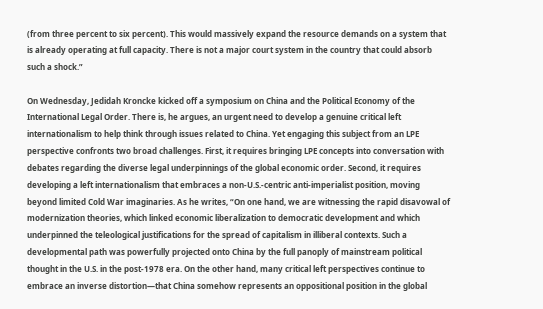(from three percent to six percent). This would massively expand the resource demands on a system that is already operating at full capacity. There is not a major court system in the country that could absorb such a shock.”

On Wednesday, Jedidah Kroncke kicked off a symposium on China and the Political Economy of the International Legal Order. There is, he argues, an urgent need to develop a genuine critical left internationalism to help think through issues related to China. Yet engaging this subject from an LPE perspective confronts two broad challenges. First, it requires bringing LPE concepts into conversation with debates regarding the diverse legal underpinnings of the global economic order. Second, it requires developing a left internationalism that embraces a non-U.S.-centric anti-imperialist position, moving beyond limited Cold War imaginaries. As he writes, “On one hand, we are witnessing the rapid disavowal of modernization theories, which linked economic liberalization to democratic development and which underpinned the teleological justifications for the spread of capitalism in illiberal contexts. Such a developmental path was powerfully projected onto China by the full panoply of mainstream political thought in the U.S. in the post-1978 era. On the other hand, many critical left perspectives continue to embrace an inverse distortion—that China somehow represents an oppositional position in the global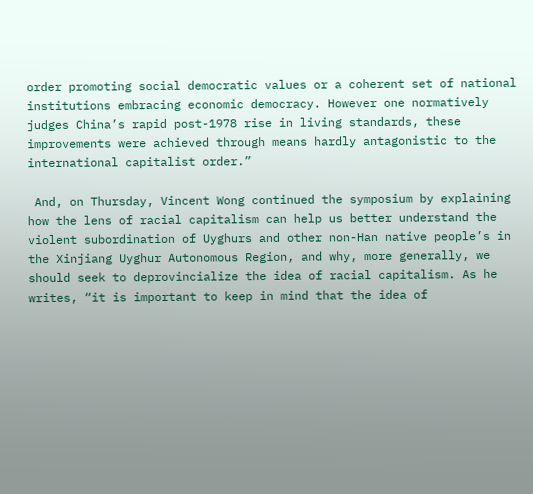order promoting social democratic values or a coherent set of national institutions embracing economic democracy. However one normatively judges China’s rapid post-1978 rise in living standards, these improvements were achieved through means hardly antagonistic to the international capitalist order.”

 And, on Thursday, Vincent Wong continued the symposium by explaining how the lens of racial capitalism can help us better understand the violent subordination of Uyghurs and other non-Han native people’s in the Xinjiang Uyghur Autonomous Region, and why, more generally, we should seek to deprovincialize the idea of racial capitalism. As he writes, “it is important to keep in mind that the idea of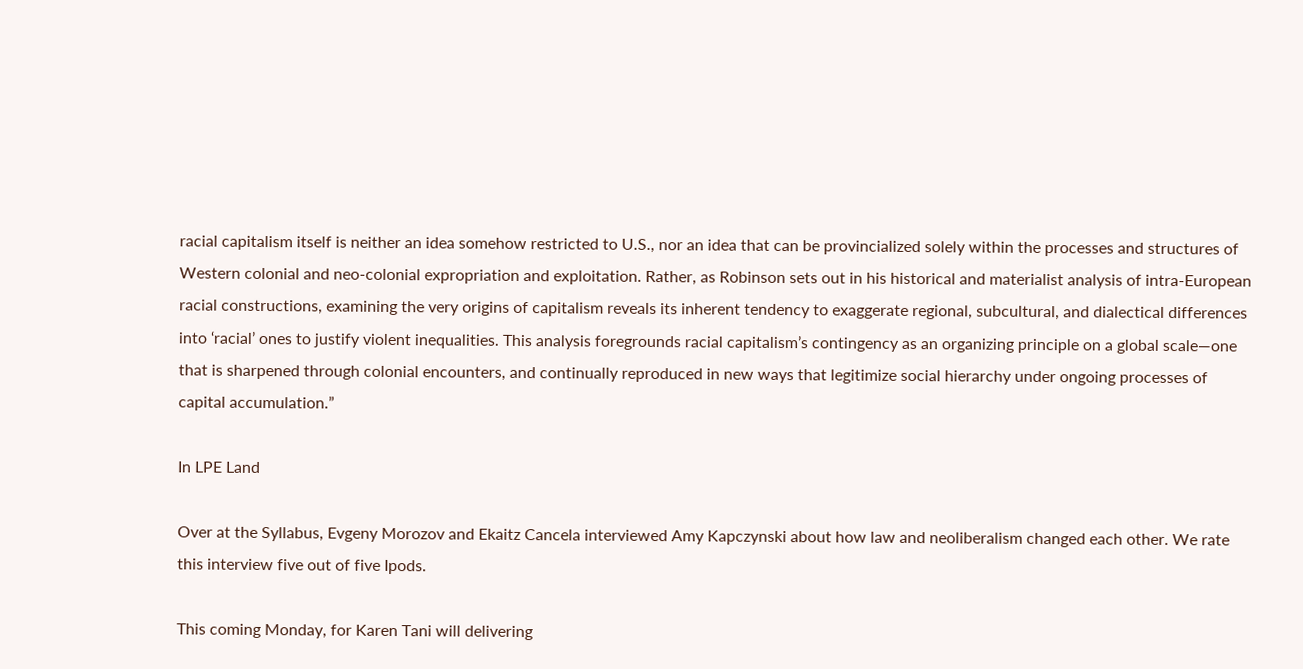racial capitalism itself is neither an idea somehow restricted to U.S., nor an idea that can be provincialized solely within the processes and structures of Western colonial and neo-colonial expropriation and exploitation. Rather, as Robinson sets out in his historical and materialist analysis of intra-European racial constructions, examining the very origins of capitalism reveals its inherent tendency to exaggerate regional, subcultural, and dialectical differences into ‘racial’ ones to justify violent inequalities. This analysis foregrounds racial capitalism’s contingency as an organizing principle on a global scale—one that is sharpened through colonial encounters, and continually reproduced in new ways that legitimize social hierarchy under ongoing processes of capital accumulation.”

In LPE Land

Over at the Syllabus, Evgeny Morozov and Ekaitz Cancela interviewed Amy Kapczynski about how law and neoliberalism changed each other. We rate this interview five out of five Ipods.

This coming Monday, for Karen Tani will delivering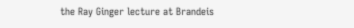the Ray Ginger lecture at Brandeis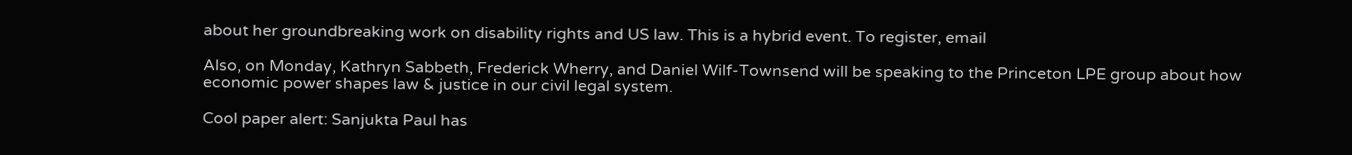about her groundbreaking work on disability rights and US law. This is a hybrid event. To register, email

Also, on Monday, Kathryn Sabbeth, Frederick Wherry, and Daniel Wilf-Townsend will be speaking to the Princeton LPE group about how economic power shapes law & justice in our civil legal system.

Cool paper alert: Sanjukta Paul has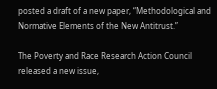posted a draft of a new paper, “Methodological and Normative Elements of the New Antitrust.”

The Poverty and Race Research Action Council released a new issue,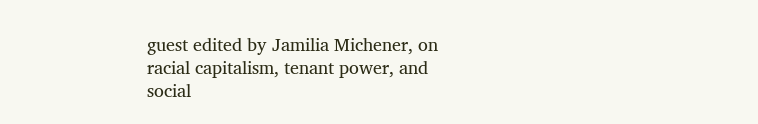guest edited by Jamilia Michener, on racial capitalism, tenant power, and social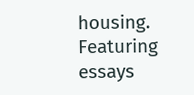housing. Featuring essays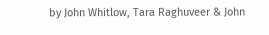by John Whitlow, Tara Raghuveer & John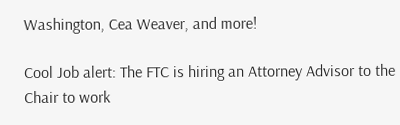Washington, Cea Weaver, and more!

Cool Job alert: The FTC is hiring an Attorney Advisor to the Chair to work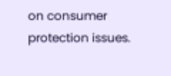on consumer protection issues.